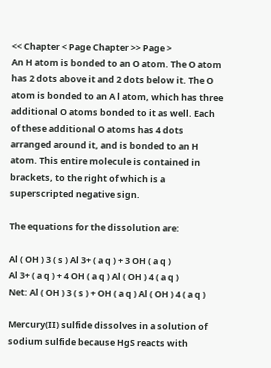<< Chapter < Page Chapter >> Page >
An H atom is bonded to an O atom. The O atom has 2 dots above it and 2 dots below it. The O atom is bonded to an A l atom, which has three additional O atoms bonded to it as well. Each of these additional O atoms has 4 dots arranged around it, and is bonded to an H atom. This entire molecule is contained in brackets, to the right of which is a superscripted negative sign.

The equations for the dissolution are:

Al ( OH ) 3 ( s ) Al 3+ ( a q ) + 3 OH ( a q )
Al 3+ ( a q ) + 4 OH ( a q ) Al ( OH ) 4 ( a q )
Net: Al ( OH ) 3 ( s ) + OH ( a q ) Al ( OH ) 4 ( a q )

Mercury(II) sulfide dissolves in a solution of sodium sulfide because HgS reacts with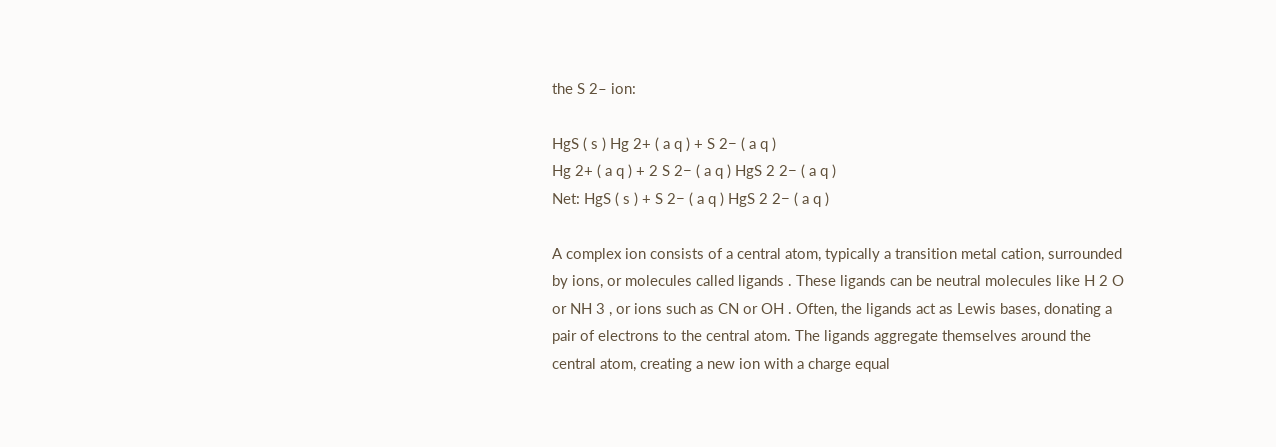the S 2– ion:

HgS ( s ) Hg 2+ ( a q ) + S 2− ( a q )
Hg 2+ ( a q ) + 2 S 2− ( a q ) HgS 2 2− ( a q )
Net: HgS ( s ) + S 2− ( a q ) HgS 2 2− ( a q )

A complex ion consists of a central atom, typically a transition metal cation, surrounded by ions, or molecules called ligands . These ligands can be neutral molecules like H 2 O or NH 3 , or ions such as CN or OH . Often, the ligands act as Lewis bases, donating a pair of electrons to the central atom. The ligands aggregate themselves around the central atom, creating a new ion with a charge equal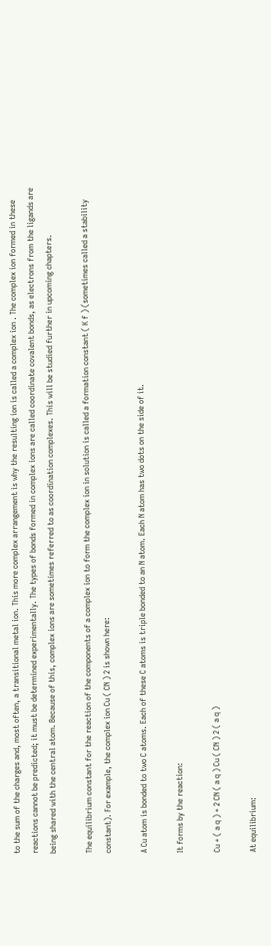to the sum of the charges and, most often, a transitional metal ion. This more complex arrangement is why the resulting ion is called a complex ion . The complex ion formed in these reactions cannot be predicted; it must be determined experimentally. The types of bonds formed in complex ions are called coordinate covalent bonds, as electrons from the ligands are being shared with the central atom. Because of this, complex ions are sometimes referred to as coordination complexes. This will be studied further in upcoming chapters.

The equilibrium constant for the reaction of the components of a complex ion to form the complex ion in solution is called a formation constant ( K f ) (sometimes called a stability constant). For example, the complex ion Cu ( CN ) 2 is shown here:

A Cu atom is bonded to two C atoms. Each of these C atoms is triple bonded to an N atom. Each N atom has two dots on the side of it.

It forms by the reaction:

Cu + ( a q ) + 2 CN ( a q ) Cu ( CN ) 2 ( a q )

At equilibrium: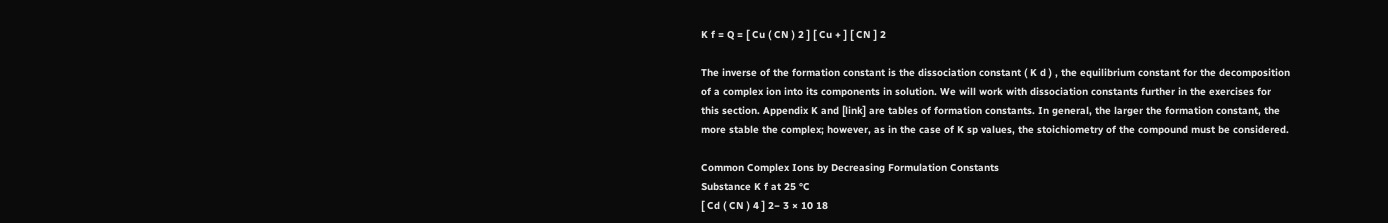K f = Q = [ Cu ( CN ) 2 ] [ Cu + ] [ CN ] 2

The inverse of the formation constant is the dissociation constant ( K d ) , the equilibrium constant for the decomposition of a complex ion into its components in solution. We will work with dissociation constants further in the exercises for this section. Appendix K and [link] are tables of formation constants. In general, the larger the formation constant, the more stable the complex; however, as in the case of K sp values, the stoichiometry of the compound must be considered.

Common Complex Ions by Decreasing Formulation Constants
Substance K f at 25 °C
[ Cd ( CN ) 4 ] 2− 3 × 10 18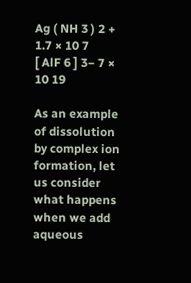Ag ( NH 3 ) 2 + 1.7 × 10 7
[ AlF 6 ] 3− 7 × 10 19

As an example of dissolution by complex ion formation, let us consider what happens when we add aqueous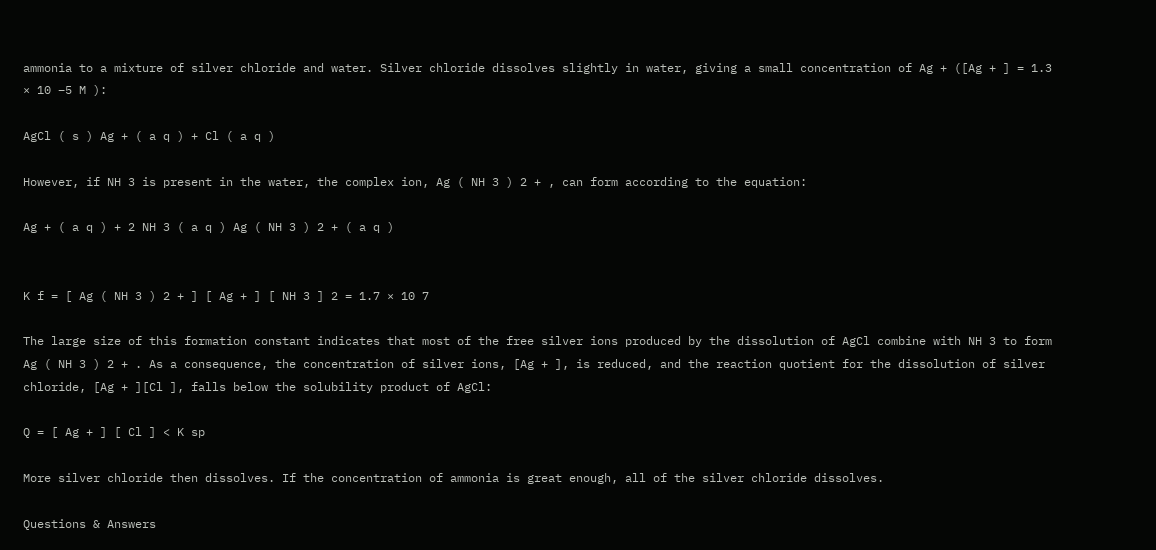ammonia to a mixture of silver chloride and water. Silver chloride dissolves slightly in water, giving a small concentration of Ag + ([Ag + ] = 1.3 × 10 –5 M ):

AgCl ( s ) Ag + ( a q ) + Cl ( a q )

However, if NH 3 is present in the water, the complex ion, Ag ( NH 3 ) 2 + , can form according to the equation:

Ag + ( a q ) + 2 NH 3 ( a q ) Ag ( NH 3 ) 2 + ( a q )


K f = [ Ag ( NH 3 ) 2 + ] [ Ag + ] [ NH 3 ] 2 = 1.7 × 10 7

The large size of this formation constant indicates that most of the free silver ions produced by the dissolution of AgCl combine with NH 3 to form Ag ( NH 3 ) 2 + . As a consequence, the concentration of silver ions, [Ag + ], is reduced, and the reaction quotient for the dissolution of silver chloride, [Ag + ][Cl ], falls below the solubility product of AgCl:

Q = [ Ag + ] [ Cl ] < K sp

More silver chloride then dissolves. If the concentration of ammonia is great enough, all of the silver chloride dissolves.

Questions & Answers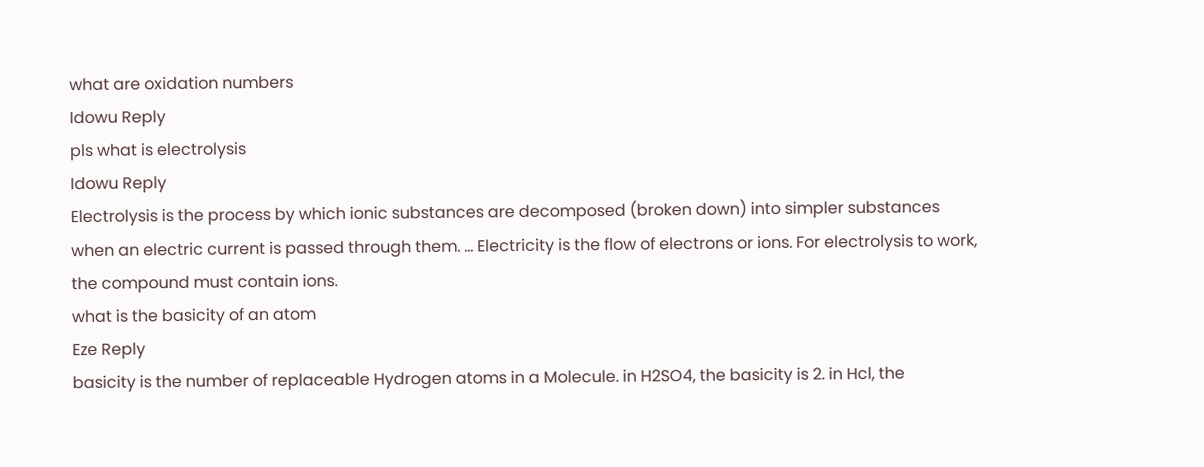what are oxidation numbers
Idowu Reply
pls what is electrolysis
Idowu Reply
Electrolysis is the process by which ionic substances are decomposed (broken down) into simpler substances when an electric current is passed through them. ... Electricity is the flow of electrons or ions. For electrolysis to work, the compound must contain ions.
what is the basicity of an atom
Eze Reply
basicity is the number of replaceable Hydrogen atoms in a Molecule. in H2SO4, the basicity is 2. in Hcl, the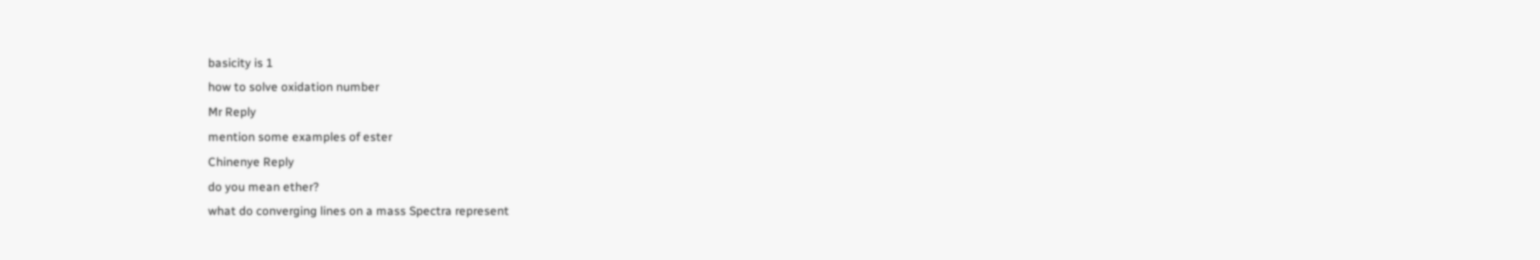basicity is 1
how to solve oxidation number
Mr Reply
mention some examples of ester
Chinenye Reply
do you mean ether?
what do converging lines on a mass Spectra represent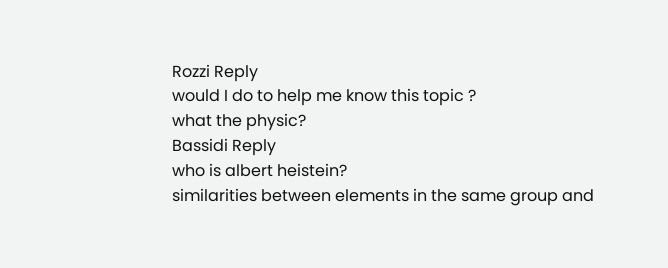Rozzi Reply
would I do to help me know this topic ?
what the physic?
Bassidi Reply
who is albert heistein?
similarities between elements in the same group and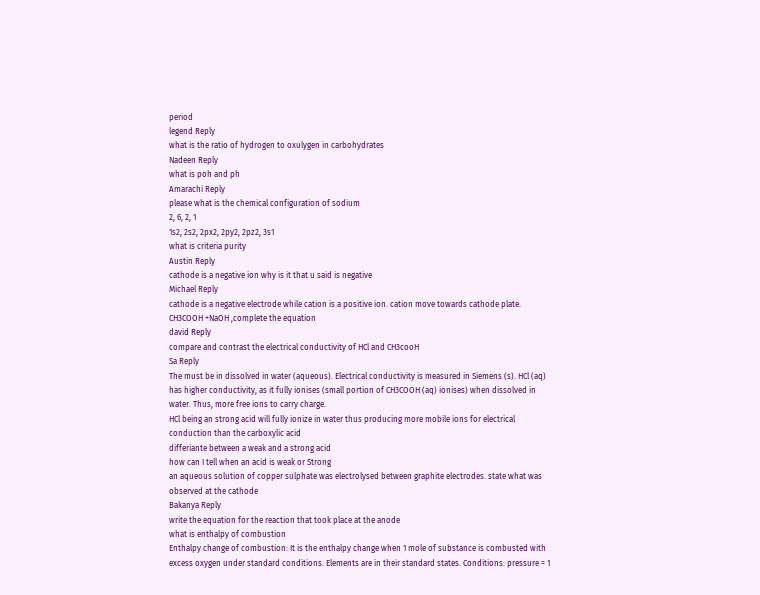period
legend Reply
what is the ratio of hydrogen to oxulygen in carbohydrates
Nadeen Reply
what is poh and ph
Amarachi Reply
please what is the chemical configuration of sodium
2, 6, 2, 1
1s2, 2s2, 2px2, 2py2, 2pz2, 3s1
what is criteria purity
Austin Reply
cathode is a negative ion why is it that u said is negative
Michael Reply
cathode is a negative electrode while cation is a positive ion. cation move towards cathode plate.
CH3COOH +NaOH ,complete the equation
david Reply
compare and contrast the electrical conductivity of HCl and CH3cooH
Sa Reply
The must be in dissolved in water (aqueous). Electrical conductivity is measured in Siemens (s). HCl (aq) has higher conductivity, as it fully ionises (small portion of CH3COOH (aq) ionises) when dissolved in water. Thus, more free ions to carry charge.
HCl being an strong acid will fully ionize in water thus producing more mobile ions for electrical conduction than the carboxylic acid
differiante between a weak and a strong acid
how can I tell when an acid is weak or Strong
an aqueous solution of copper sulphate was electrolysed between graphite electrodes. state what was observed at the cathode
Bakanya Reply
write the equation for the reaction that took place at the anode
what is enthalpy of combustion
Enthalpy change of combustion: It is the enthalpy change when 1 mole of substance is combusted with excess oxygen under standard conditions. Elements are in their standard states. Conditions: pressure = 1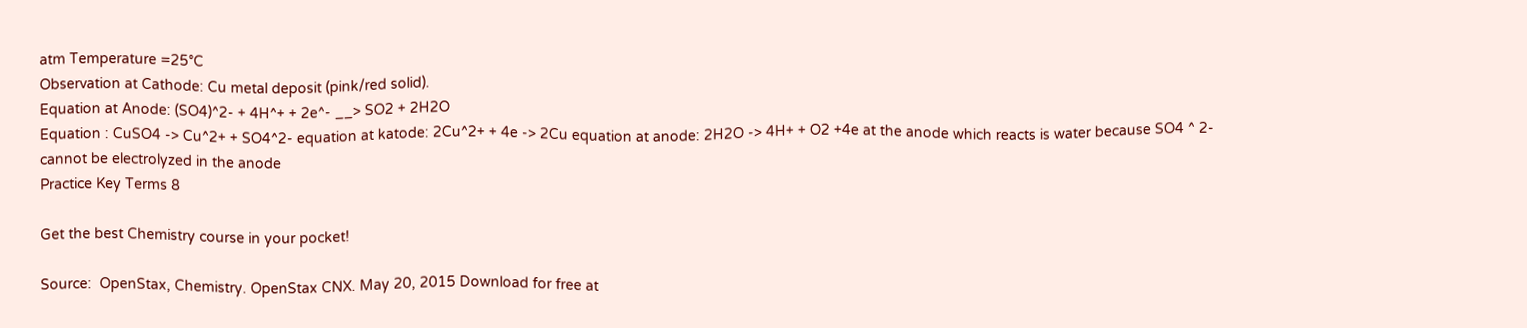atm Temperature =25°C
Observation at Cathode: Cu metal deposit (pink/red solid).
Equation at Anode: (SO4)^2- + 4H^+ + 2e^- __> SO2 + 2H2O
Equation : CuSO4 -> Cu^2+ + SO4^2- equation at katode: 2Cu^2+ + 4e -> 2Cu equation at anode: 2H2O -> 4H+ + O2 +4e at the anode which reacts is water because SO4 ^ 2- cannot be electrolyzed in the anode
Practice Key Terms 8

Get the best Chemistry course in your pocket!

Source:  OpenStax, Chemistry. OpenStax CNX. May 20, 2015 Download for free at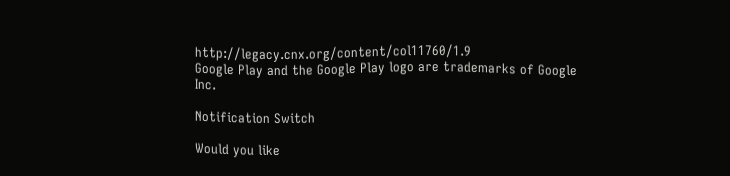http://legacy.cnx.org/content/col11760/1.9
Google Play and the Google Play logo are trademarks of Google Inc.

Notification Switch

Would you like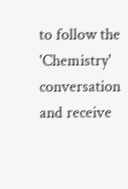to follow the 'Chemistry' conversation and receive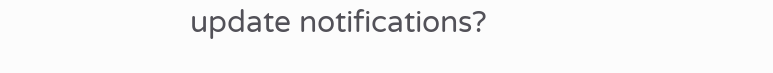update notifications?